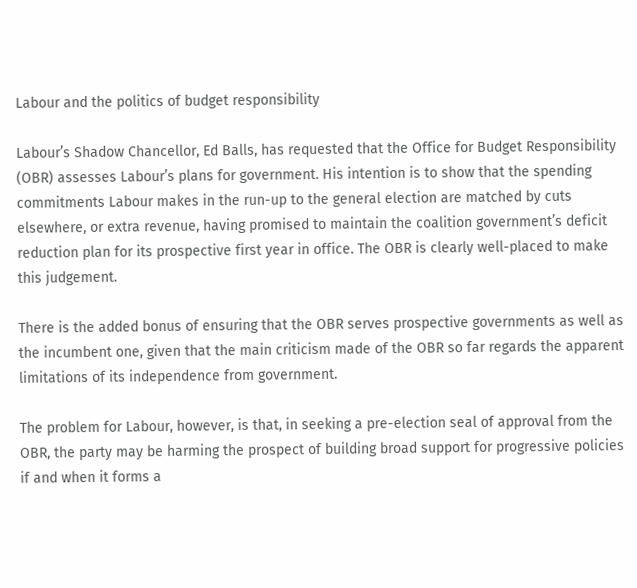Labour and the politics of budget responsibility

Labour’s Shadow Chancellor, Ed Balls, has requested that the Office for Budget Responsibility (OBR) assesses Labour’s plans for government. His intention is to show that the spending commitments Labour makes in the run-up to the general election are matched by cuts elsewhere, or extra revenue, having promised to maintain the coalition government’s deficit reduction plan for its prospective first year in office. The OBR is clearly well-placed to make this judgement.

There is the added bonus of ensuring that the OBR serves prospective governments as well as the incumbent one, given that the main criticism made of the OBR so far regards the apparent limitations of its independence from government.

The problem for Labour, however, is that, in seeking a pre-election seal of approval from the OBR, the party may be harming the prospect of building broad support for progressive policies if and when it forms a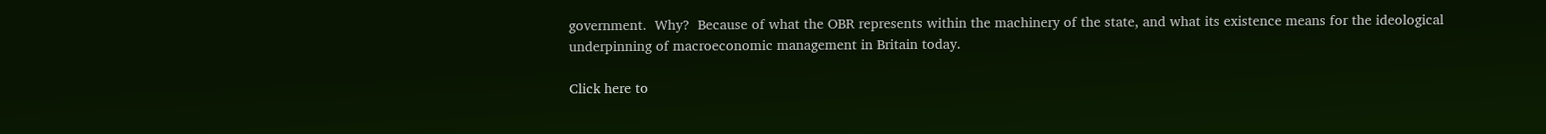government.  Why?  Because of what the OBR represents within the machinery of the state, and what its existence means for the ideological underpinning of macroeconomic management in Britain today.

Click here to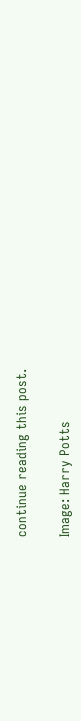continue reading this post.

Image: Harry Potts